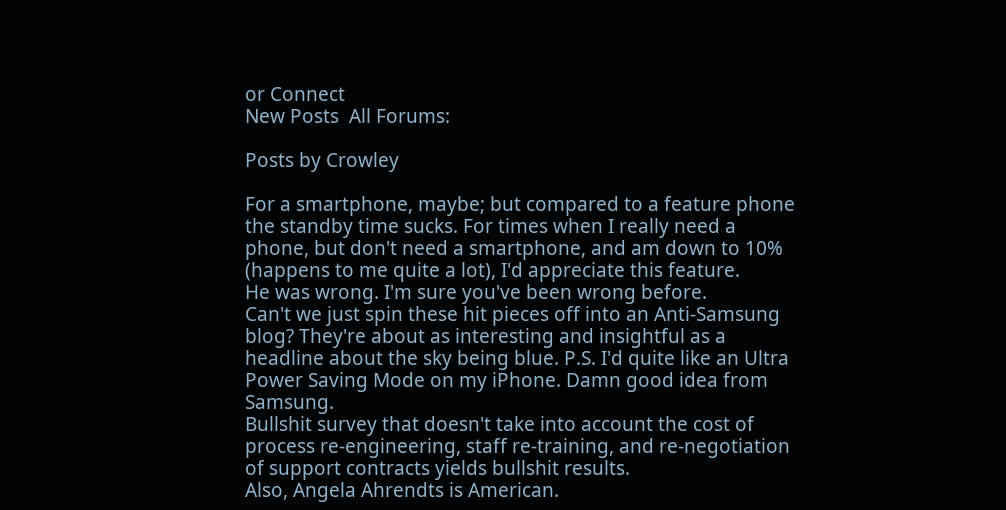or Connect
New Posts  All Forums:

Posts by Crowley

For a smartphone, maybe; but compared to a feature phone the standby time sucks. For times when I really need a phone, but don't need a smartphone, and am down to 10% (happens to me quite a lot), I'd appreciate this feature.
He was wrong. I'm sure you've been wrong before.
Can't we just spin these hit pieces off into an Anti-Samsung blog? They're about as interesting and insightful as a headline about the sky being blue. P.S. I'd quite like an Ultra Power Saving Mode on my iPhone. Damn good idea from Samsung.
Bullshit survey that doesn't take into account the cost of process re-engineering, staff re-training, and re-negotiation of support contracts yields bullshit results.
Also, Angela Ahrendts is American.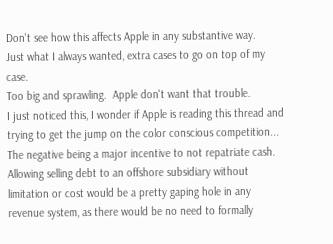Don't see how this affects Apple in any substantive way.
Just what I always wanted, extra cases to go on top of my case.
Too big and sprawling.  Apple don't want that trouble.
I just noticed this, I wonder if Apple is reading this thread and trying to get the jump on the color conscious competition...
The negative being a major incentive to not repatriate cash. Allowing selling debt to an offshore subsidiary without limitation or cost would be a pretty gaping hole in any revenue system, as there would be no need to formally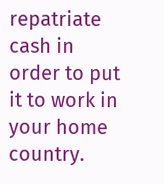repatriate cash in order to put it to work in your home country.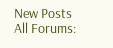New Posts  All Forums: